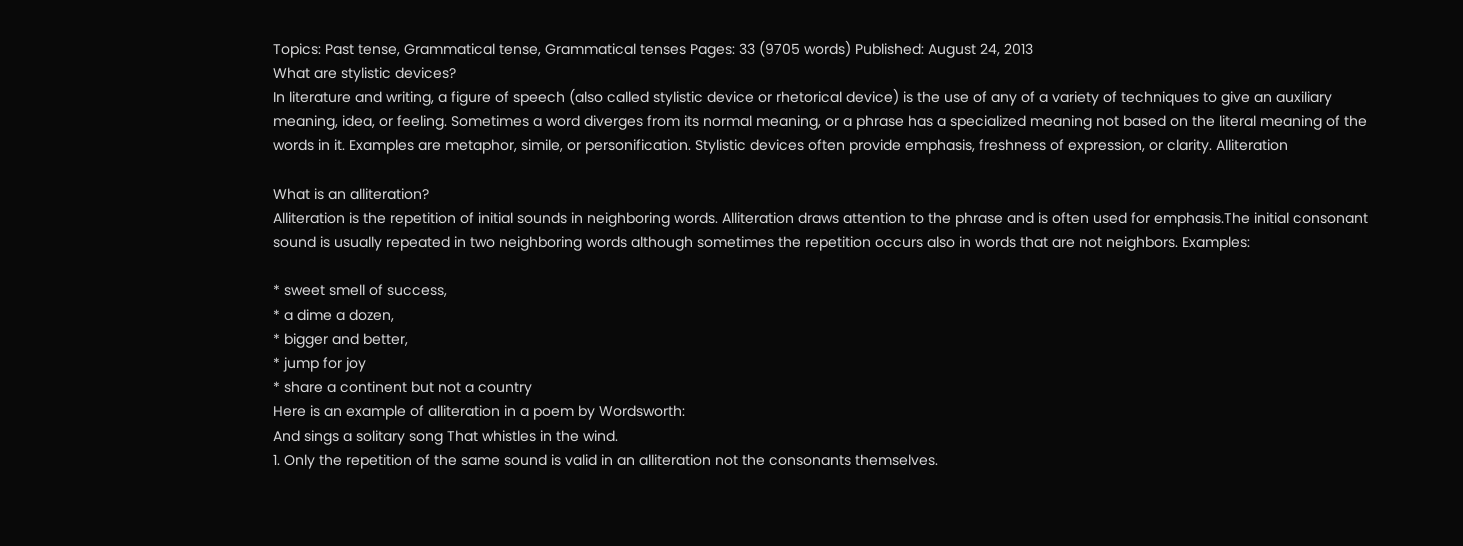Topics: Past tense, Grammatical tense, Grammatical tenses Pages: 33 (9705 words) Published: August 24, 2013
What are stylistic devices?
In literature and writing, a figure of speech (also called stylistic device or rhetorical device) is the use of any of a variety of techniques to give an auxiliary meaning, idea, or feeling. Sometimes a word diverges from its normal meaning, or a phrase has a specialized meaning not based on the literal meaning of the words in it. Examples are metaphor, simile, or personification. Stylistic devices often provide emphasis, freshness of expression, or clarity. Alliteration

What is an alliteration?
Alliteration is the repetition of initial sounds in neighboring words. Alliteration draws attention to the phrase and is often used for emphasis.The initial consonant sound is usually repeated in two neighboring words although sometimes the repetition occurs also in words that are not neighbors. Examples:

* sweet smell of success,
* a dime a dozen,
* bigger and better,
* jump for joy
* share a continent but not a country
Here is an example of alliteration in a poem by Wordsworth:
And sings a solitary song That whistles in the wind.
1. Only the repetition of the same sound is valid in an alliteration not the consonants themselves.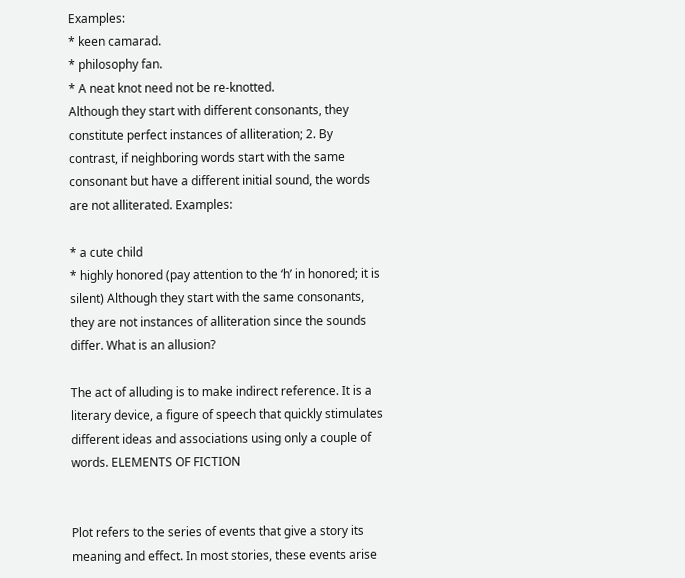Examples:
* keen camarad.
* philosophy fan.
* A neat knot need not be re-knotted.
Although they start with different consonants, they constitute perfect instances of alliteration; 2. By contrast, if neighboring words start with the same consonant but have a different initial sound, the words are not alliterated. Examples:

* a cute child
* highly honored (pay attention to the ‘h’ in honored; it is silent) Although they start with the same consonants, they are not instances of alliteration since the sounds differ. What is an allusion?

The act of alluding is to make indirect reference. It is a literary device, a figure of speech that quickly stimulates different ideas and associations using only a couple of words. ELEMENTS OF FICTION


Plot refers to the series of events that give a story its meaning and effect. In most stories, these events arise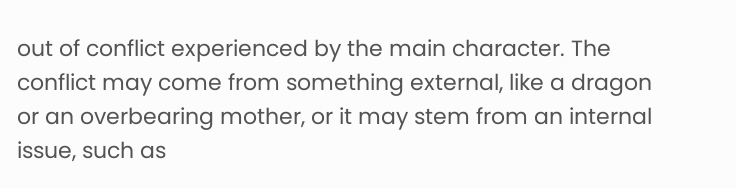out of conflict experienced by the main character. The conflict may come from something external, like a dragon or an overbearing mother, or it may stem from an internal issue, such as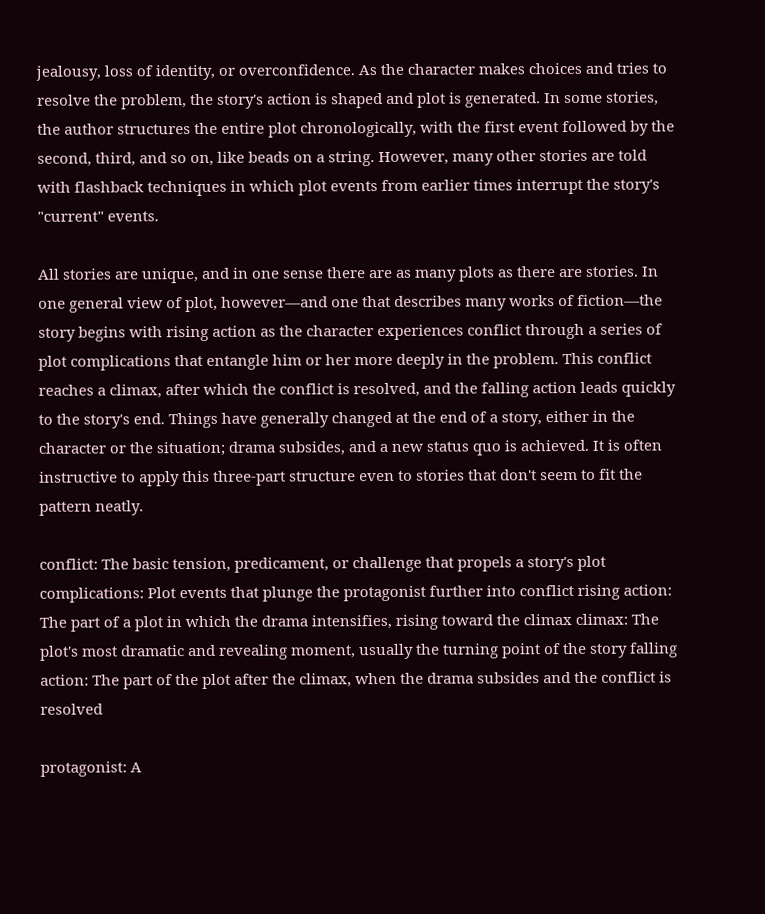jealousy, loss of identity, or overconfidence. As the character makes choices and tries to resolve the problem, the story's action is shaped and plot is generated. In some stories, the author structures the entire plot chronologically, with the first event followed by the second, third, and so on, like beads on a string. However, many other stories are told with flashback techniques in which plot events from earlier times interrupt the story's "current" events.

All stories are unique, and in one sense there are as many plots as there are stories. In one general view of plot, however—and one that describes many works of fiction—the story begins with rising action as the character experiences conflict through a series of plot complications that entangle him or her more deeply in the problem. This conflict reaches a climax, after which the conflict is resolved, and the falling action leads quickly to the story's end. Things have generally changed at the end of a story, either in the character or the situation; drama subsides, and a new status quo is achieved. It is often instructive to apply this three-part structure even to stories that don't seem to fit the pattern neatly.

conflict: The basic tension, predicament, or challenge that propels a story's plot complications: Plot events that plunge the protagonist further into conflict rising action: The part of a plot in which the drama intensifies, rising toward the climax climax: The plot's most dramatic and revealing moment, usually the turning point of the story falling action: The part of the plot after the climax, when the drama subsides and the conflict is resolved

protagonist: A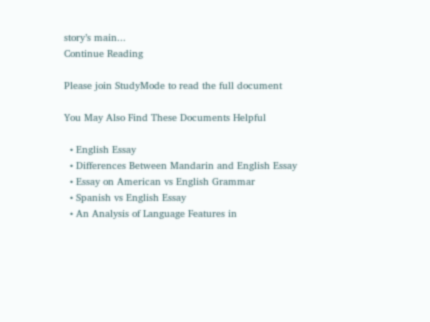story’s main...
Continue Reading

Please join StudyMode to read the full document

You May Also Find These Documents Helpful

  • English Essay
  • Differences Between Mandarin and English Essay
  • Essay on American vs English Grammar
  • Spanish vs English Essay
  • An Analysis of Language Features in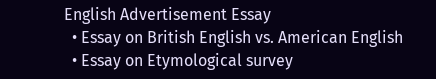English Advertisement Essay
  • Essay on British English vs. American English
  • Essay on Etymological survey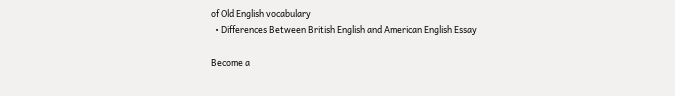of Old English vocabulary
  • Differences Between British English and American English Essay

Become a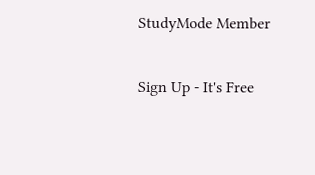StudyMode Member

Sign Up - It's Free